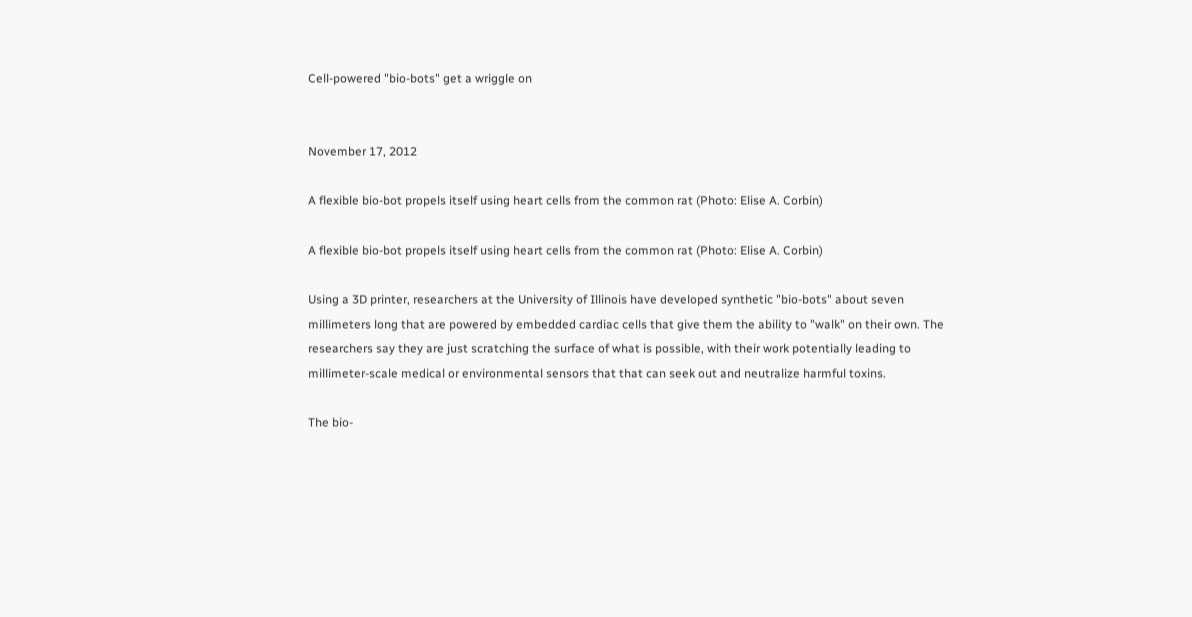Cell-powered "bio-bots" get a wriggle on


November 17, 2012

A flexible bio-bot propels itself using heart cells from the common rat (Photo: Elise A. Corbin)

A flexible bio-bot propels itself using heart cells from the common rat (Photo: Elise A. Corbin)

Using a 3D printer, researchers at the University of Illinois have developed synthetic "bio-bots" about seven millimeters long that are powered by embedded cardiac cells that give them the ability to "walk" on their own. The researchers say they are just scratching the surface of what is possible, with their work potentially leading to millimeter-scale medical or environmental sensors that that can seek out and neutralize harmful toxins.

The bio-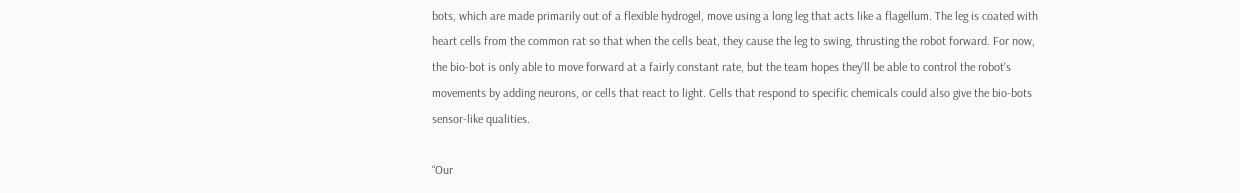bots, which are made primarily out of a flexible hydrogel, move using a long leg that acts like a flagellum. The leg is coated with heart cells from the common rat so that when the cells beat, they cause the leg to swing, thrusting the robot forward. For now, the bio-bot is only able to move forward at a fairly constant rate, but the team hopes they'll be able to control the robot's movements by adding neurons, or cells that react to light. Cells that respond to specific chemicals could also give the bio-bots sensor-like qualities.

“Our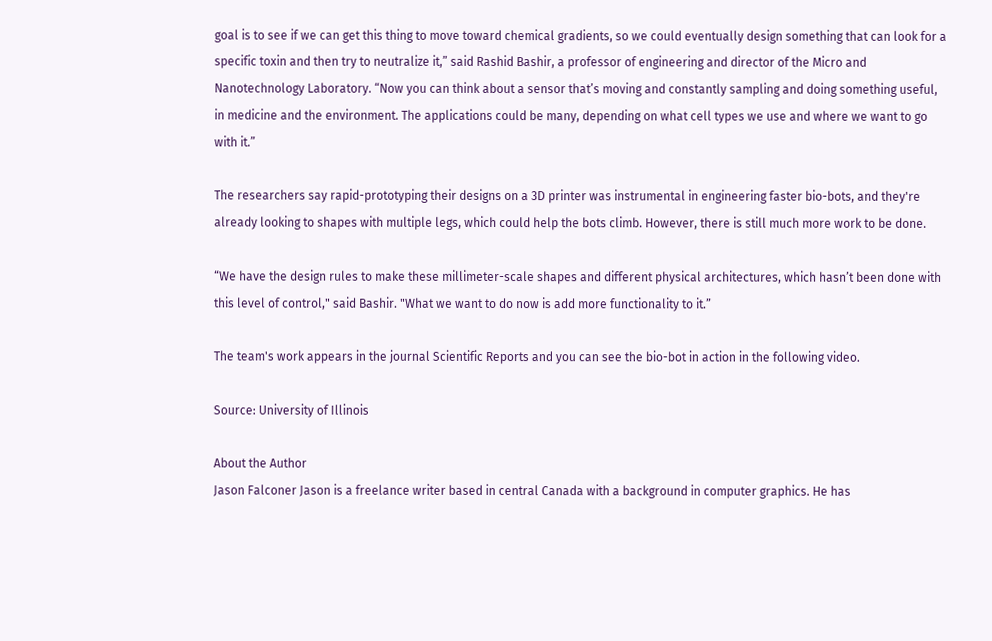goal is to see if we can get this thing to move toward chemical gradients, so we could eventually design something that can look for a specific toxin and then try to neutralize it,” said Rashid Bashir, a professor of engineering and director of the Micro and Nanotechnology Laboratory. “Now you can think about a sensor that’s moving and constantly sampling and doing something useful, in medicine and the environment. The applications could be many, depending on what cell types we use and where we want to go with it.”

The researchers say rapid-prototyping their designs on a 3D printer was instrumental in engineering faster bio-bots, and they're already looking to shapes with multiple legs, which could help the bots climb. However, there is still much more work to be done.

“We have the design rules to make these millimeter-scale shapes and different physical architectures, which hasn’t been done with this level of control," said Bashir. "What we want to do now is add more functionality to it.”

The team's work appears in the journal Scientific Reports and you can see the bio-bot in action in the following video.

Source: University of Illinois

About the Author
Jason Falconer Jason is a freelance writer based in central Canada with a background in computer graphics. He has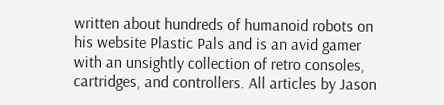written about hundreds of humanoid robots on his website Plastic Pals and is an avid gamer with an unsightly collection of retro consoles, cartridges, and controllers. All articles by Jason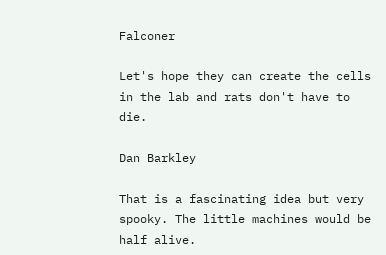Falconer

Let's hope they can create the cells in the lab and rats don't have to die.

Dan Barkley

That is a fascinating idea but very spooky. The little machines would be half alive.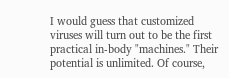I would guess that customized viruses will turn out to be the first practical in-body "machines." Their potential is unlimited. Of course,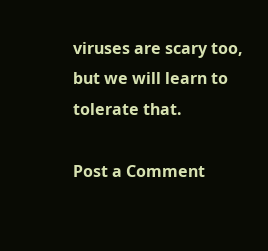viruses are scary too, but we will learn to tolerate that.

Post a Comment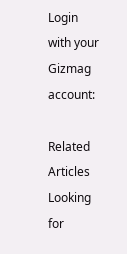Login with your Gizmag account:

Related Articles
Looking for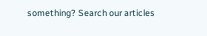something? Search our articles